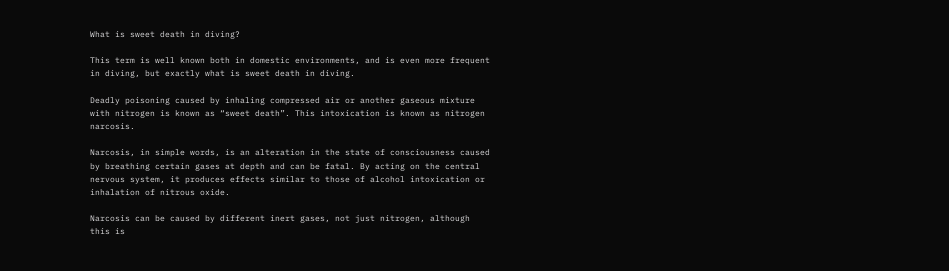What is sweet death in diving?

This term is well known both in domestic environments, and is even more frequent in diving, but exactly what is sweet death in diving.

Deadly poisoning caused by inhaling compressed air or another gaseous mixture with nitrogen is known as “sweet death”. This intoxication is known as nitrogen narcosis.

Narcosis, in simple words, is an alteration in the state of consciousness caused by breathing certain gases at depth and can be fatal. By acting on the central nervous system, it produces effects similar to those of alcohol intoxication or inhalation of nitrous oxide.

Narcosis can be caused by different inert gases, not just nitrogen, although this is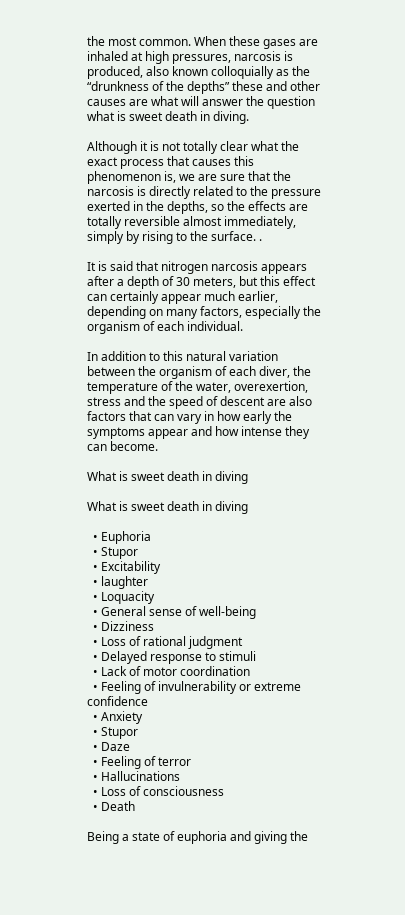the most common. When these gases are inhaled at high pressures, narcosis is produced, also known colloquially as the “drunkness of the depths” these and other causes are what will answer the question what is sweet death in diving.

Although it is not totally clear what the exact process that causes this phenomenon is, we are sure that the narcosis is directly related to the pressure exerted in the depths, so the effects are totally reversible almost immediately, simply by rising to the surface. .

It is said that nitrogen narcosis appears after a depth of 30 meters, but this effect can certainly appear much earlier, depending on many factors, especially the organism of each individual.

In addition to this natural variation between the organism of each diver, the temperature of the water, overexertion, stress and the speed of descent are also factors that can vary in how early the symptoms appear and how intense they can become.

What is sweet death in diving

What is sweet death in diving

  • Euphoria
  • Stupor
  • Excitability
  • laughter
  • Loquacity
  • General sense of well-being
  • Dizziness
  • Loss of rational judgment
  • Delayed response to stimuli
  • Lack of motor coordination
  • Feeling of invulnerability or extreme confidence
  • Anxiety
  • Stupor
  • Daze
  • Feeling of terror
  • Hallucinations
  • Loss of consciousness
  • Death

Being a state of euphoria and giving the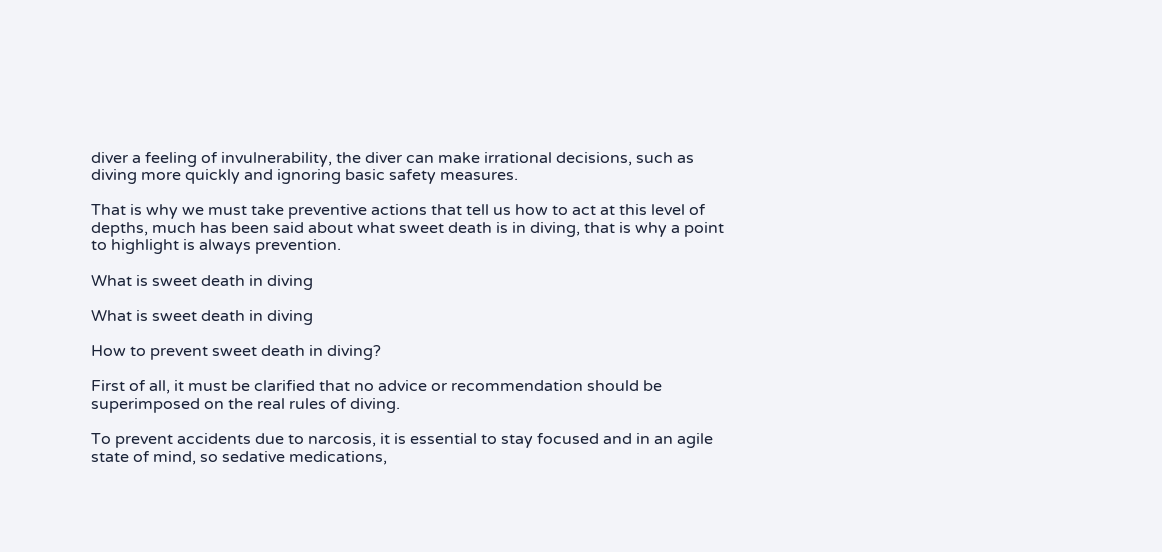diver a feeling of invulnerability, the diver can make irrational decisions, such as diving more quickly and ignoring basic safety measures.

That is why we must take preventive actions that tell us how to act at this level of depths, much has been said about what sweet death is in diving, that is why a point to highlight is always prevention.

What is sweet death in diving

What is sweet death in diving

How to prevent sweet death in diving?

First of all, it must be clarified that no advice or recommendation should be superimposed on the real rules of diving.

To prevent accidents due to narcosis, it is essential to stay focused and in an agile state of mind, so sedative medications,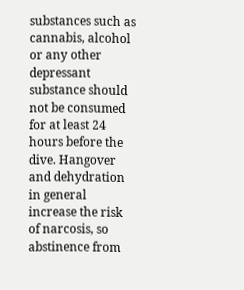substances such as cannabis, alcohol or any other depressant substance should not be consumed for at least 24 hours before the dive. Hangover and dehydration in general increase the risk of narcosis, so abstinence from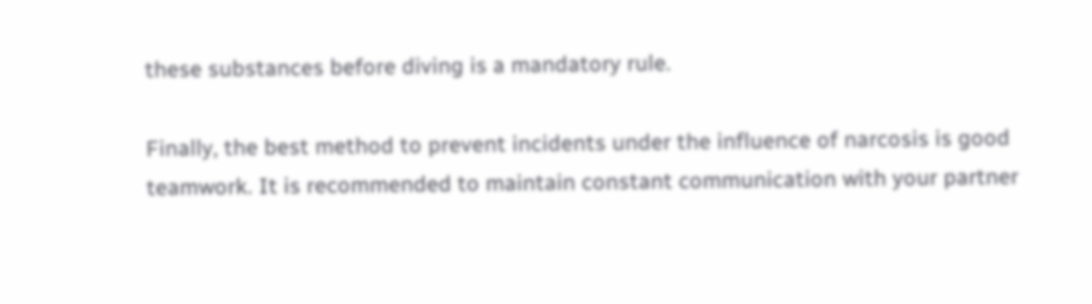these substances before diving is a mandatory rule.

Finally, the best method to prevent incidents under the influence of narcosis is good teamwork. It is recommended to maintain constant communication with your partner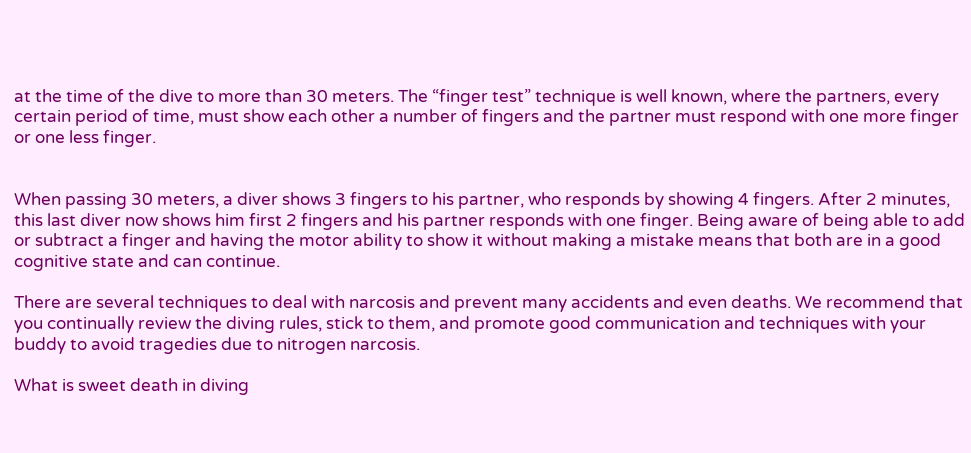at the time of the dive to more than 30 meters. The “finger test” technique is well known, where the partners, every certain period of time, must show each other a number of fingers and the partner must respond with one more finger or one less finger.


When passing 30 meters, a diver shows 3 fingers to his partner, who responds by showing 4 fingers. After 2 minutes, this last diver now shows him first 2 fingers and his partner responds with one finger. Being aware of being able to add or subtract a finger and having the motor ability to show it without making a mistake means that both are in a good cognitive state and can continue.

There are several techniques to deal with narcosis and prevent many accidents and even deaths. We recommend that you continually review the diving rules, stick to them, and promote good communication and techniques with your buddy to avoid tragedies due to nitrogen narcosis.

What is sweet death in diving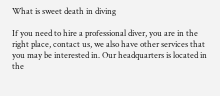What is sweet death in diving

If you need to hire a professional diver, you are in the right place, contact us, we also have other services that you may be interested in. Our headquarters is located in the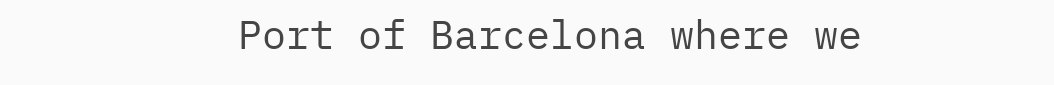Port of Barcelona where we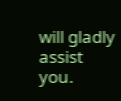will gladly assist you.